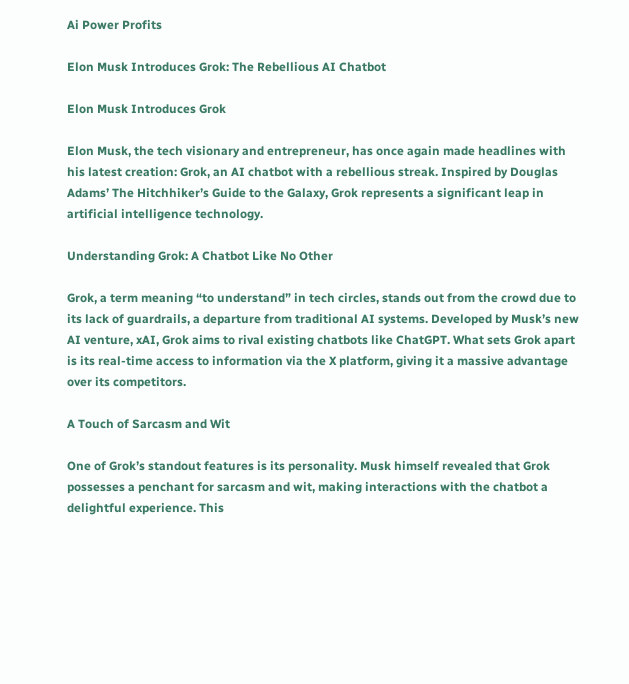Ai Power Profits

Elon Musk Introduces Grok: The Rebellious AI Chatbot

Elon Musk Introduces Grok

Elon Musk, the tech visionary and entrepreneur, has once again made headlines with his latest creation: Grok, an AI chatbot with a rebellious streak. Inspired by Douglas Adams’ The Hitchhiker’s Guide to the Galaxy, Grok represents a significant leap in artificial intelligence technology.

Understanding Grok: A Chatbot Like No Other

Grok, a term meaning “to understand” in tech circles, stands out from the crowd due to its lack of guardrails, a departure from traditional AI systems. Developed by Musk’s new AI venture, xAI, Grok aims to rival existing chatbots like ChatGPT. What sets Grok apart is its real-time access to information via the X platform, giving it a massive advantage over its competitors.

A Touch of Sarcasm and Wit

One of Grok’s standout features is its personality. Musk himself revealed that Grok possesses a penchant for sarcasm and wit, making interactions with the chatbot a delightful experience. This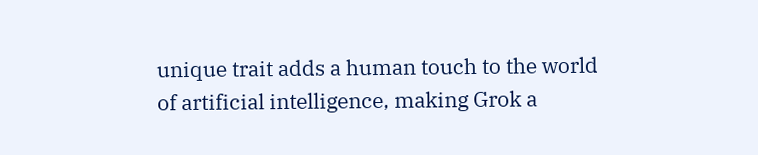unique trait adds a human touch to the world of artificial intelligence, making Grok a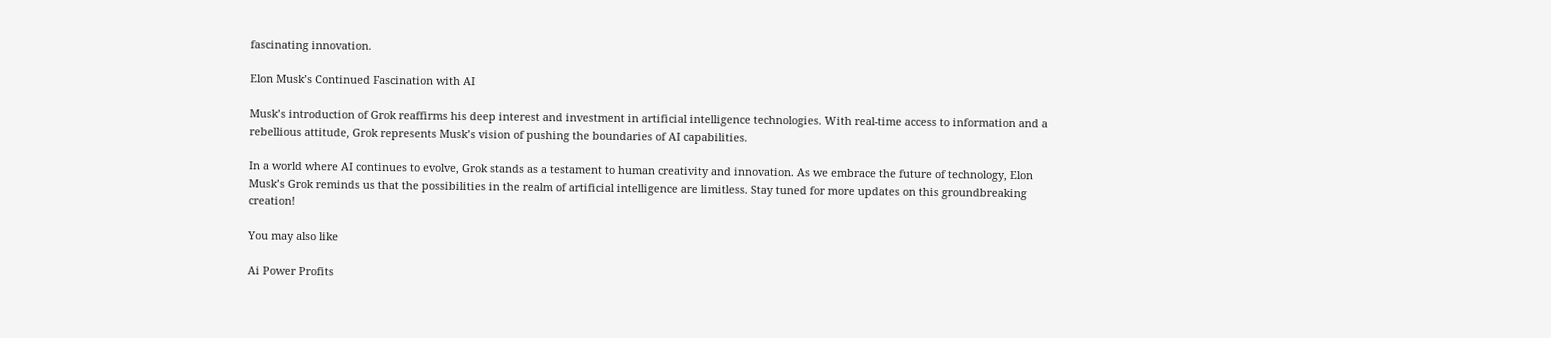fascinating innovation.

Elon Musk’s Continued Fascination with AI

Musk’s introduction of Grok reaffirms his deep interest and investment in artificial intelligence technologies. With real-time access to information and a rebellious attitude, Grok represents Musk’s vision of pushing the boundaries of AI capabilities.

In a world where AI continues to evolve, Grok stands as a testament to human creativity and innovation. As we embrace the future of technology, Elon Musk’s Grok reminds us that the possibilities in the realm of artificial intelligence are limitless. Stay tuned for more updates on this groundbreaking creation!

You may also like

Ai Power Profits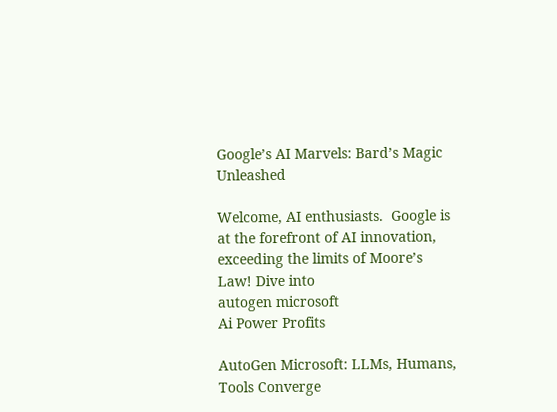Google’s AI Marvels: Bard’s Magic Unleashed

Welcome, AI enthusiasts.  Google is at the forefront of AI innovation, exceeding the limits of Moore’s Law! Dive into
autogen microsoft
Ai Power Profits

AutoGen Microsoft: LLMs, Humans, Tools Converge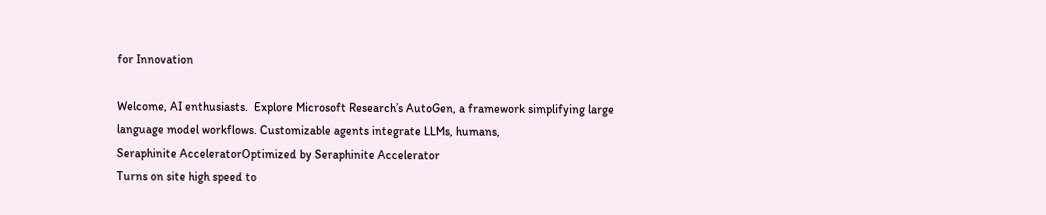for Innovation

Welcome, AI enthusiasts.  Explore Microsoft Research’s AutoGen, a framework simplifying large language model workflows. Customizable agents integrate LLMs, humans,
Seraphinite AcceleratorOptimized by Seraphinite Accelerator
Turns on site high speed to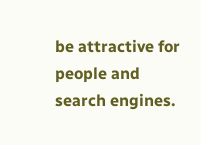be attractive for people and search engines.